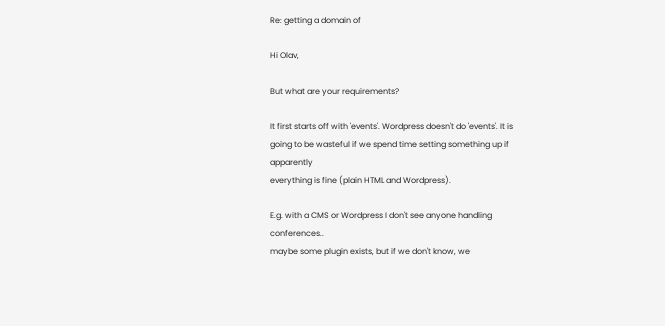Re: getting a domain of

Hi Olav,

But what are your requirements?

It first starts off with 'events'. Wordpress doesn't do 'events'. It is
going to be wasteful if we spend time setting something up if apparently
everything is fine (plain HTML and Wordpress).

E.g. with a CMS or Wordpress I don't see anyone handling conferences..
maybe some plugin exists, but if we don't know, we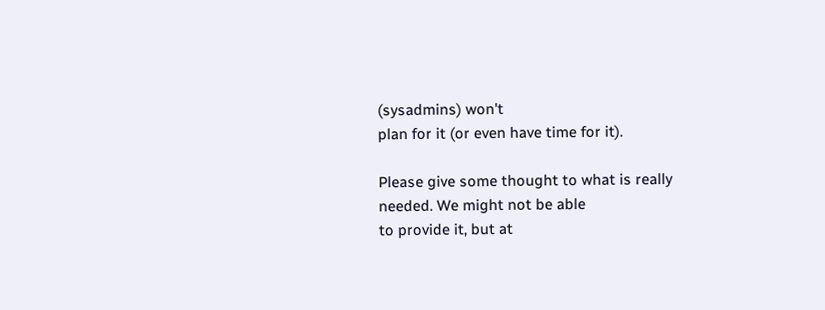(sysadmins) won't
plan for it (or even have time for it).

Please give some thought to what is really needed. We might not be able
to provide it, but at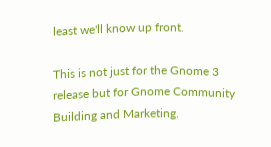least we'll know up front.

This is not just for the Gnome 3 release but for Gnome Community Building and Marketing.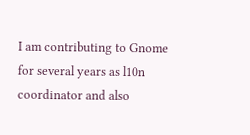I am contributing to Gnome for several years as l10n coordinator and also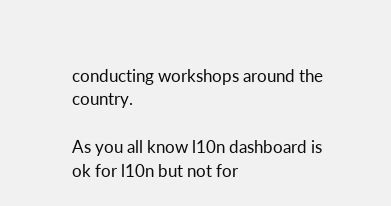conducting workshops around the country.

As you all know l10n dashboard is ok for l10n but not for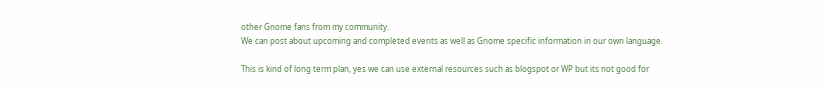other Gnome fans from my community.
We can post about upcoming and completed events as well as Gnome specific information in our own language.

This is kind of long term plan, yes we can use external resources such as blogspot or WP but its not good for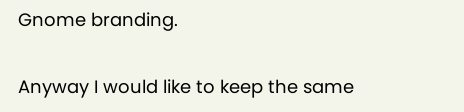Gnome branding.

Anyway I would like to keep the same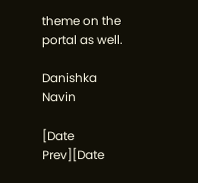theme on the portal as well.

Danishka Navin

[Date Prev][Date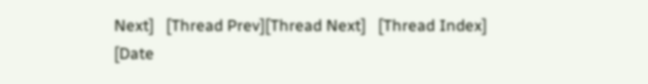Next]   [Thread Prev][Thread Next]   [Thread Index] [Date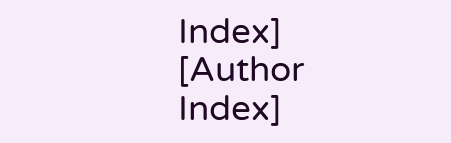Index] [Author Index]